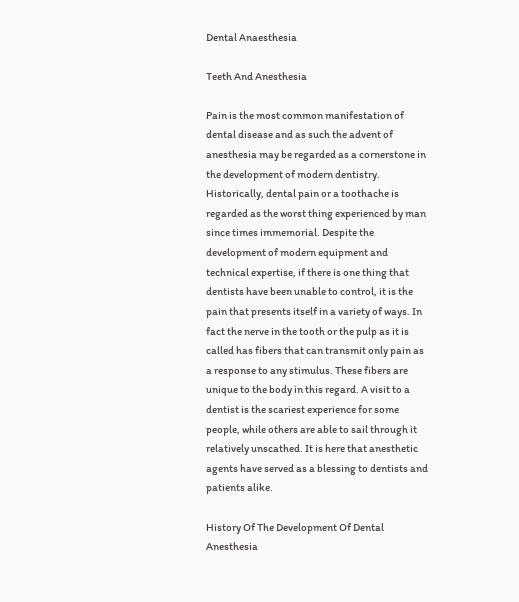Dental Anaesthesia

Teeth And Anesthesia

Pain is the most common manifestation of dental disease and as such the advent of anesthesia may be regarded as a cornerstone in the development of modern dentistry. Historically, dental pain or a toothache is regarded as the worst thing experienced by man since times immemorial. Despite the development of modern equipment and technical expertise, if there is one thing that dentists have been unable to control, it is the pain that presents itself in a variety of ways. In fact the nerve in the tooth or the pulp as it is called has fibers that can transmit only pain as a response to any stimulus. These fibers are unique to the body in this regard. A visit to a dentist is the scariest experience for some people, while others are able to sail through it relatively unscathed. It is here that anesthetic agents have served as a blessing to dentists and patients alike.

History Of The Development Of Dental Anesthesia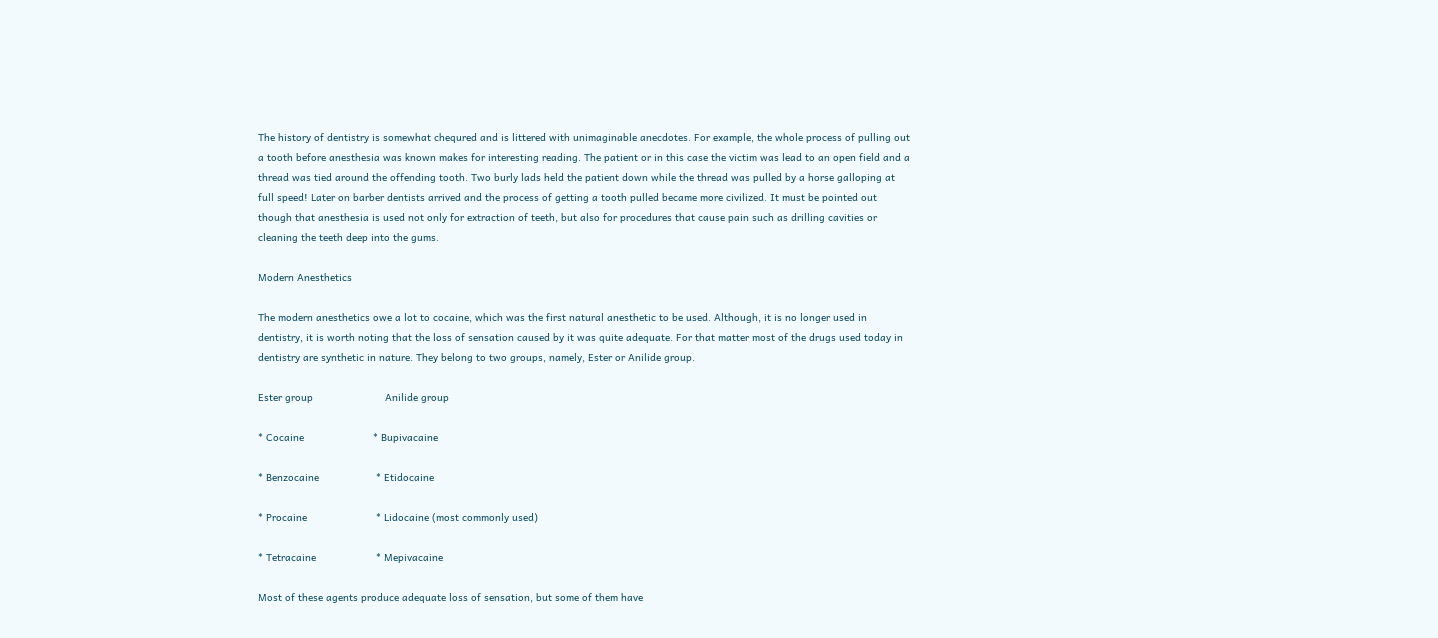The history of dentistry is somewhat chequred and is littered with unimaginable anecdotes. For example, the whole process of pulling out a tooth before anesthesia was known makes for interesting reading. The patient or in this case the victim was lead to an open field and a thread was tied around the offending tooth. Two burly lads held the patient down while the thread was pulled by a horse galloping at full speed! Later on barber dentists arrived and the process of getting a tooth pulled became more civilized. It must be pointed out though that anesthesia is used not only for extraction of teeth, but also for procedures that cause pain such as drilling cavities or cleaning the teeth deep into the gums.

Modern Anesthetics

The modern anesthetics owe a lot to cocaine, which was the first natural anesthetic to be used. Although, it is no longer used in dentistry, it is worth noting that the loss of sensation caused by it was quite adequate. For that matter most of the drugs used today in dentistry are synthetic in nature. They belong to two groups, namely, Ester or Anilide group.

Ester group                        Anilide group

* Cocaine                       * Bupivacaine

* Benzocaine                   * Etidocaine

* Procaine                       * Lidocaine (most commonly used)

* Tetracaine                    * Mepivacaine

Most of these agents produce adequate loss of sensation, but some of them have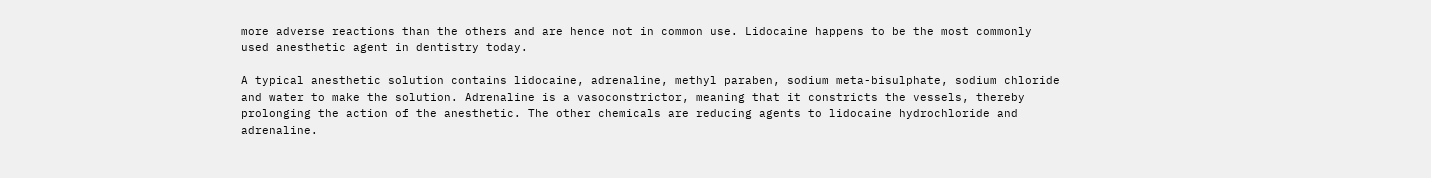more adverse reactions than the others and are hence not in common use. Lidocaine happens to be the most commonly used anesthetic agent in dentistry today.

A typical anesthetic solution contains lidocaine, adrenaline, methyl paraben, sodium meta-bisulphate, sodium chloride and water to make the solution. Adrenaline is a vasoconstrictor, meaning that it constricts the vessels, thereby prolonging the action of the anesthetic. The other chemicals are reducing agents to lidocaine hydrochloride and adrenaline.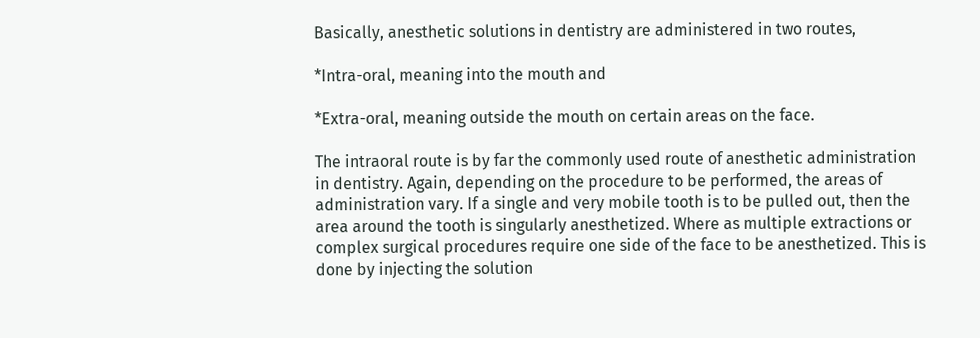Basically, anesthetic solutions in dentistry are administered in two routes,

*Intra-oral, meaning into the mouth and

*Extra-oral, meaning outside the mouth on certain areas on the face.

The intraoral route is by far the commonly used route of anesthetic administration in dentistry. Again, depending on the procedure to be performed, the areas of administration vary. If a single and very mobile tooth is to be pulled out, then the area around the tooth is singularly anesthetized. Where as multiple extractions or complex surgical procedures require one side of the face to be anesthetized. This is done by injecting the solution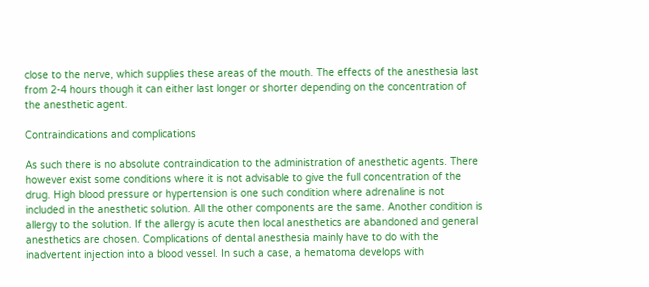close to the nerve, which supplies these areas of the mouth. The effects of the anesthesia last from 2-4 hours though it can either last longer or shorter depending on the concentration of the anesthetic agent.

Contraindications and complications

As such there is no absolute contraindication to the administration of anesthetic agents. There however exist some conditions where it is not advisable to give the full concentration of the drug. High blood pressure or hypertension is one such condition where adrenaline is not included in the anesthetic solution. All the other components are the same. Another condition is allergy to the solution. If the allergy is acute then local anesthetics are abandoned and general anesthetics are chosen. Complications of dental anesthesia mainly have to do with the inadvertent injection into a blood vessel. In such a case, a hematoma develops with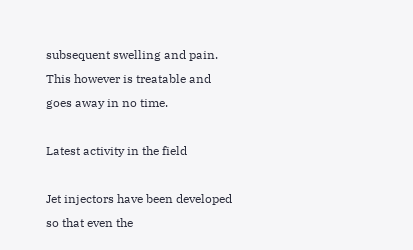subsequent swelling and pain. This however is treatable and goes away in no time.

Latest activity in the field

Jet injectors have been developed so that even the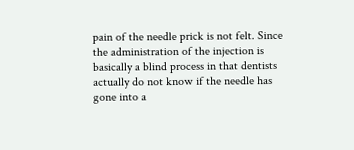pain of the needle prick is not felt. Since the administration of the injection is basically a blind process in that dentists actually do not know if the needle has gone into a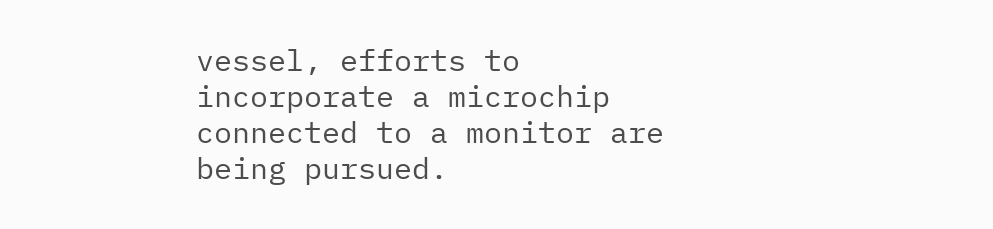vessel, efforts to incorporate a microchip connected to a monitor are being pursued.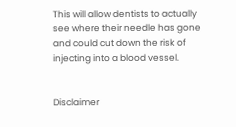This will allow dentists to actually see where their needle has gone and could cut down the risk of injecting into a blood vessel.


Disclaimer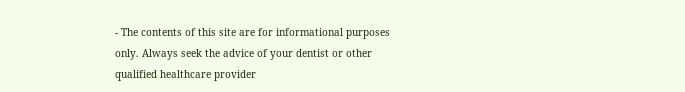- The contents of this site are for informational purposes only. Always seek the advice of your dentist or other qualified healthcare provider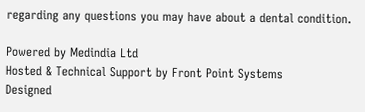regarding any questions you may have about a dental condition.

Powered by Medindia Ltd
Hosted & Technical Support by Front Point Systems
Designed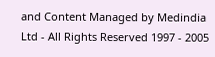and Content Managed by Medindia Ltd - All Rights Reserved 1997 - 2005